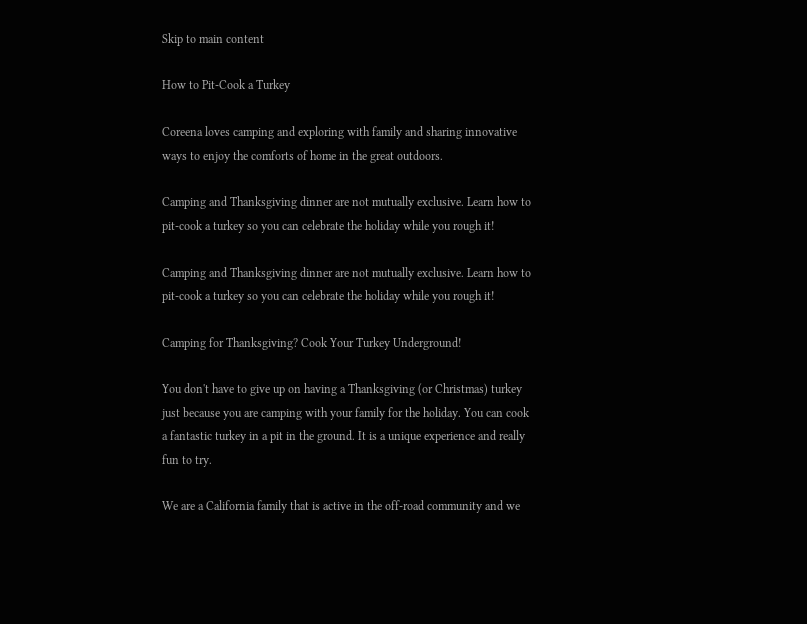Skip to main content

How to Pit-Cook a Turkey

Coreena loves camping and exploring with family and sharing innovative ways to enjoy the comforts of home in the great outdoors.

Camping and Thanksgiving dinner are not mutually exclusive. Learn how to pit-cook a turkey so you can celebrate the holiday while you rough it!

Camping and Thanksgiving dinner are not mutually exclusive. Learn how to pit-cook a turkey so you can celebrate the holiday while you rough it!

Camping for Thanksgiving? Cook Your Turkey Underground!

You don't have to give up on having a Thanksgiving (or Christmas) turkey just because you are camping with your family for the holiday. You can cook a fantastic turkey in a pit in the ground. It is a unique experience and really fun to try.

We are a California family that is active in the off-road community and we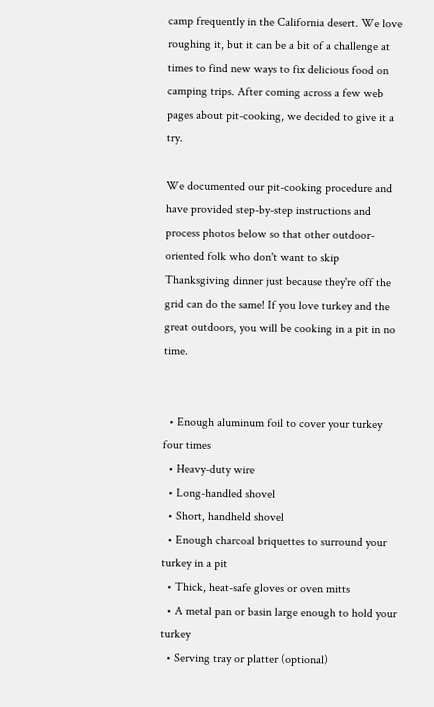camp frequently in the California desert. We love roughing it, but it can be a bit of a challenge at times to find new ways to fix delicious food on camping trips. After coming across a few web pages about pit-cooking, we decided to give it a try.

We documented our pit-cooking procedure and have provided step-by-step instructions and process photos below so that other outdoor-oriented folk who don't want to skip Thanksgiving dinner just because they're off the grid can do the same! If you love turkey and the great outdoors, you will be cooking in a pit in no time.


  • Enough aluminum foil to cover your turkey four times
  • Heavy-duty wire
  • Long-handled shovel
  • Short, handheld shovel
  • Enough charcoal briquettes to surround your turkey in a pit
  • Thick, heat-safe gloves or oven mitts
  • A metal pan or basin large enough to hold your turkey
  • Serving tray or platter (optional)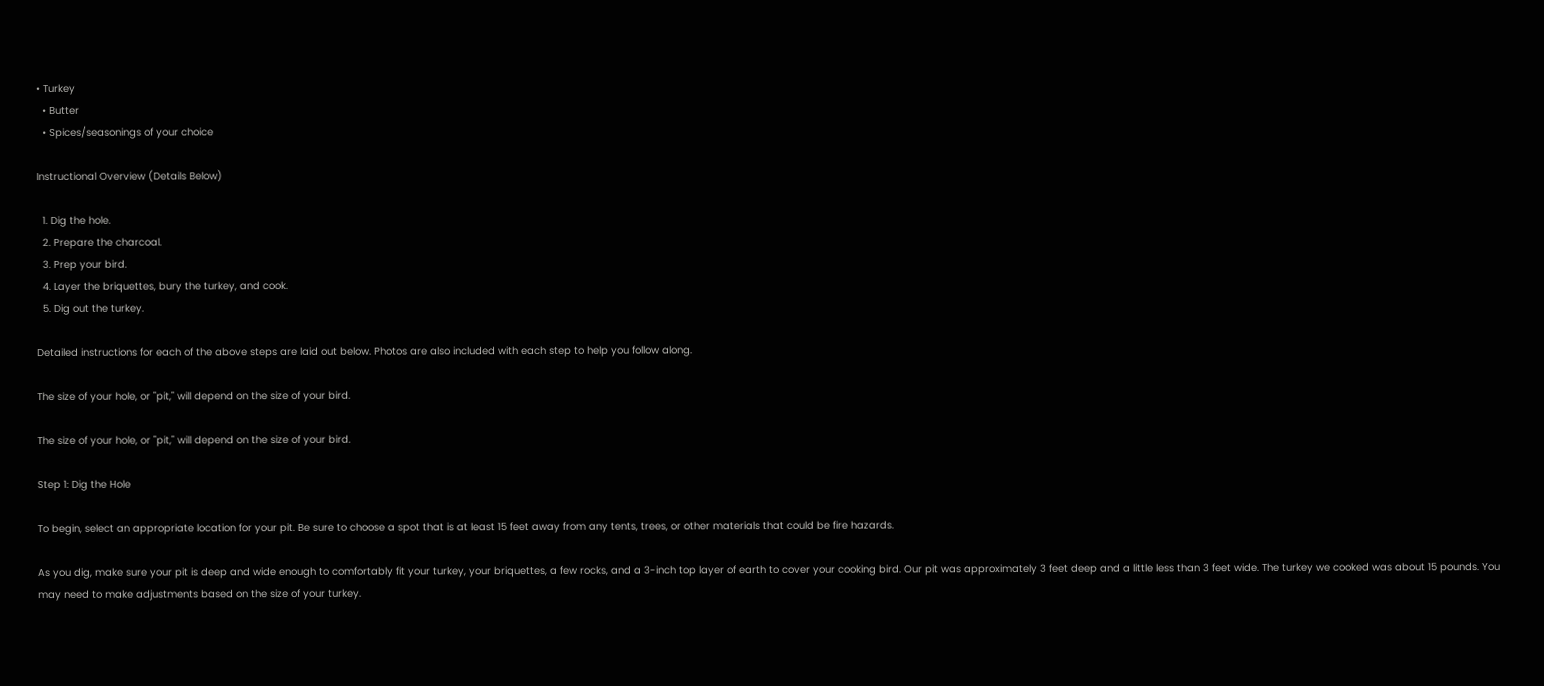• Turkey
  • Butter
  • Spices/seasonings of your choice

Instructional Overview (Details Below)

  1. Dig the hole.
  2. Prepare the charcoal.
  3. Prep your bird.
  4. Layer the briquettes, bury the turkey, and cook.
  5. Dig out the turkey.

Detailed instructions for each of the above steps are laid out below. Photos are also included with each step to help you follow along.

The size of your hole, or "pit," will depend on the size of your bird.

The size of your hole, or "pit," will depend on the size of your bird.

Step 1: Dig the Hole

To begin, select an appropriate location for your pit. Be sure to choose a spot that is at least 15 feet away from any tents, trees, or other materials that could be fire hazards.

As you dig, make sure your pit is deep and wide enough to comfortably fit your turkey, your briquettes, a few rocks, and a 3-inch top layer of earth to cover your cooking bird. Our pit was approximately 3 feet deep and a little less than 3 feet wide. The turkey we cooked was about 15 pounds. You may need to make adjustments based on the size of your turkey.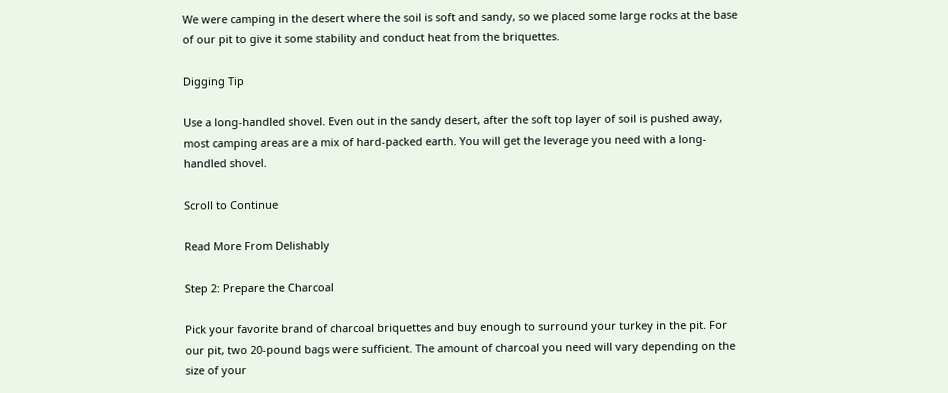We were camping in the desert where the soil is soft and sandy, so we placed some large rocks at the base of our pit to give it some stability and conduct heat from the briquettes.

Digging Tip

Use a long-handled shovel. Even out in the sandy desert, after the soft top layer of soil is pushed away, most camping areas are a mix of hard-packed earth. You will get the leverage you need with a long-handled shovel.

Scroll to Continue

Read More From Delishably

Step 2: Prepare the Charcoal

Pick your favorite brand of charcoal briquettes and buy enough to surround your turkey in the pit. For our pit, two 20-pound bags were sufficient. The amount of charcoal you need will vary depending on the size of your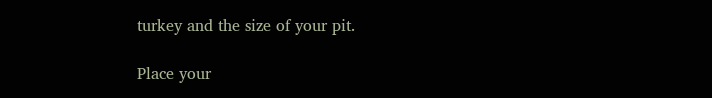turkey and the size of your pit.

Place your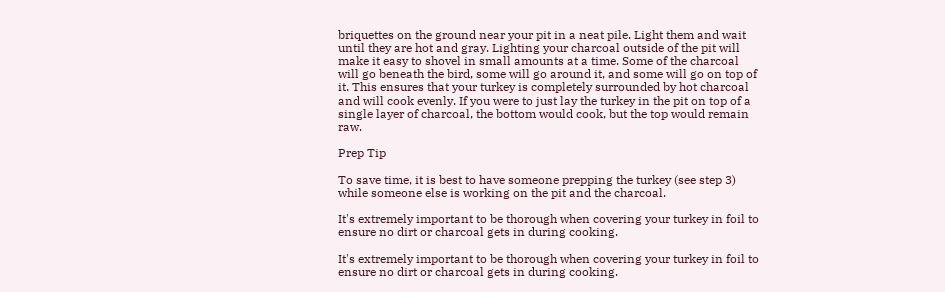briquettes on the ground near your pit in a neat pile. Light them and wait until they are hot and gray. Lighting your charcoal outside of the pit will make it easy to shovel in small amounts at a time. Some of the charcoal will go beneath the bird, some will go around it, and some will go on top of it. This ensures that your turkey is completely surrounded by hot charcoal and will cook evenly. If you were to just lay the turkey in the pit on top of a single layer of charcoal, the bottom would cook, but the top would remain raw.

Prep Tip

To save time, it is best to have someone prepping the turkey (see step 3) while someone else is working on the pit and the charcoal.

It's extremely important to be thorough when covering your turkey in foil to ensure no dirt or charcoal gets in during cooking.

It's extremely important to be thorough when covering your turkey in foil to ensure no dirt or charcoal gets in during cooking.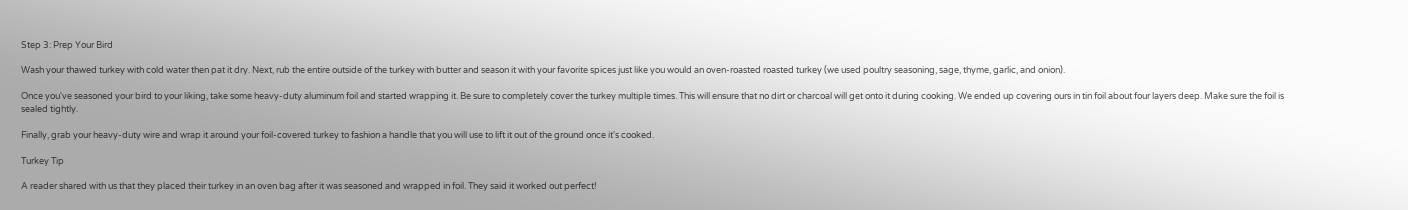Step 3: Prep Your Bird

Wash your thawed turkey with cold water then pat it dry. Next, rub the entire outside of the turkey with butter and season it with your favorite spices just like you would an oven-roasted roasted turkey (we used poultry seasoning, sage, thyme, garlic, and onion).

Once you've seasoned your bird to your liking, take some heavy-duty aluminum foil and started wrapping it. Be sure to completely cover the turkey multiple times. This will ensure that no dirt or charcoal will get onto it during cooking. We ended up covering ours in tin foil about four layers deep. Make sure the foil is sealed tightly.

Finally, grab your heavy-duty wire and wrap it around your foil-covered turkey to fashion a handle that you will use to lift it out of the ground once it's cooked.

Turkey Tip

A reader shared with us that they placed their turkey in an oven bag after it was seasoned and wrapped in foil. They said it worked out perfect!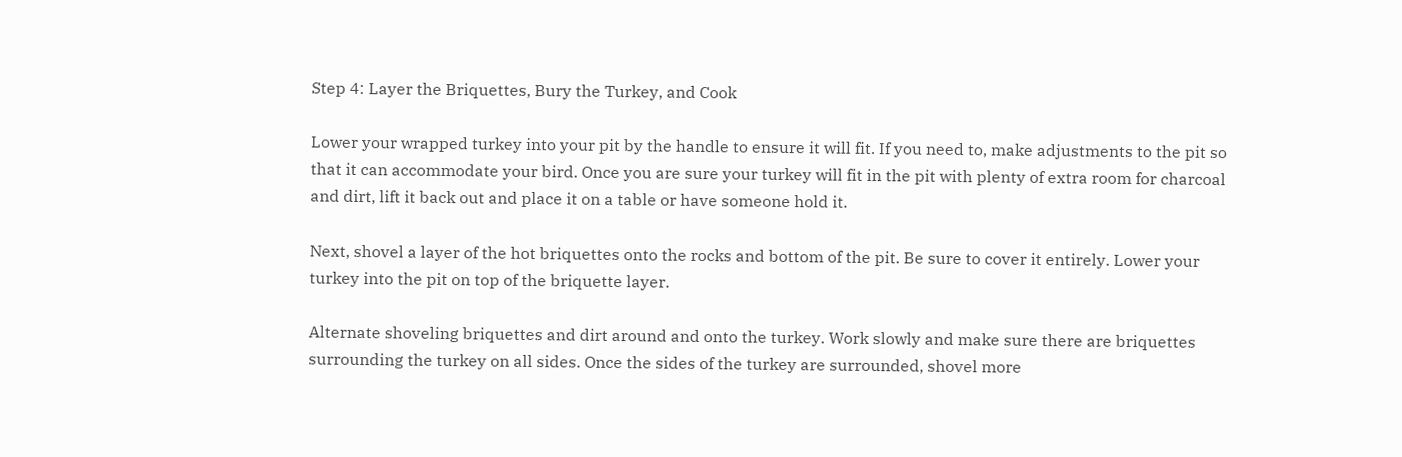Step 4: Layer the Briquettes, Bury the Turkey, and Cook

Lower your wrapped turkey into your pit by the handle to ensure it will fit. If you need to, make adjustments to the pit so that it can accommodate your bird. Once you are sure your turkey will fit in the pit with plenty of extra room for charcoal and dirt, lift it back out and place it on a table or have someone hold it.

Next, shovel a layer of the hot briquettes onto the rocks and bottom of the pit. Be sure to cover it entirely. Lower your turkey into the pit on top of the briquette layer.

Alternate shoveling briquettes and dirt around and onto the turkey. Work slowly and make sure there are briquettes surrounding the turkey on all sides. Once the sides of the turkey are surrounded, shovel more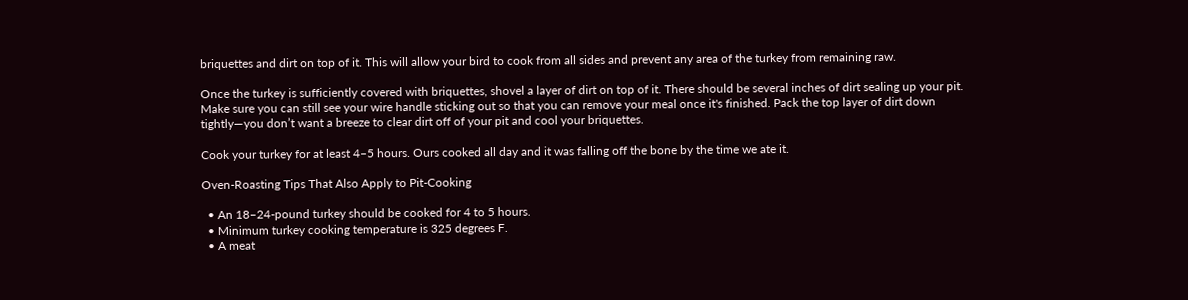briquettes and dirt on top of it. This will allow your bird to cook from all sides and prevent any area of the turkey from remaining raw.

Once the turkey is sufficiently covered with briquettes, shovel a layer of dirt on top of it. There should be several inches of dirt sealing up your pit. Make sure you can still see your wire handle sticking out so that you can remove your meal once it's finished. Pack the top layer of dirt down tightly—you don’t want a breeze to clear dirt off of your pit and cool your briquettes.

Cook your turkey for at least 4–5 hours. Ours cooked all day and it was falling off the bone by the time we ate it.

Oven-Roasting Tips That Also Apply to Pit-Cooking

  • An 18–24-pound turkey should be cooked for 4 to 5 hours.
  • Minimum turkey cooking temperature is 325 degrees F.
  • A meat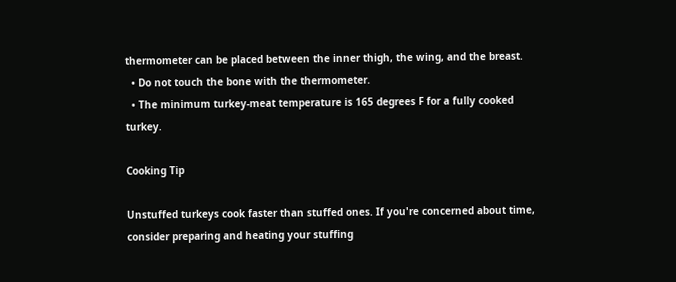thermometer can be placed between the inner thigh, the wing, and the breast.
  • Do not touch the bone with the thermometer.
  • The minimum turkey-meat temperature is 165 degrees F for a fully cooked turkey.

Cooking Tip

Unstuffed turkeys cook faster than stuffed ones. If you're concerned about time, consider preparing and heating your stuffing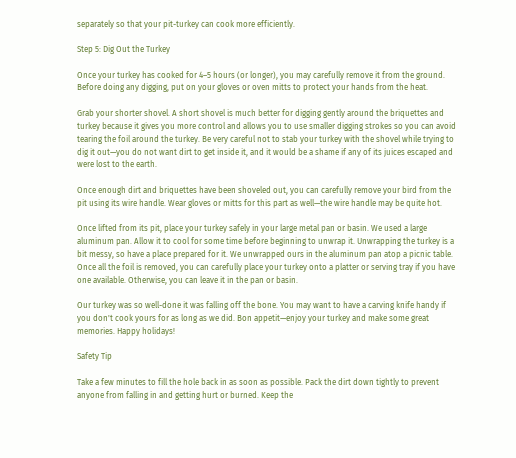separately so that your pit-turkey can cook more efficiently.

Step 5: Dig Out the Turkey

Once your turkey has cooked for 4–5 hours (or longer), you may carefully remove it from the ground. Before doing any digging, put on your gloves or oven mitts to protect your hands from the heat.

Grab your shorter shovel. A short shovel is much better for digging gently around the briquettes and turkey because it gives you more control and allows you to use smaller digging strokes so you can avoid tearing the foil around the turkey. Be very careful not to stab your turkey with the shovel while trying to dig it out—you do not want dirt to get inside it, and it would be a shame if any of its juices escaped and were lost to the earth.

Once enough dirt and briquettes have been shoveled out, you can carefully remove your bird from the pit using its wire handle. Wear gloves or mitts for this part as well—the wire handle may be quite hot.

Once lifted from its pit, place your turkey safely in your large metal pan or basin. We used a large aluminum pan. Allow it to cool for some time before beginning to unwrap it. Unwrapping the turkey is a bit messy, so have a place prepared for it. We unwrapped ours in the aluminum pan atop a picnic table. Once all the foil is removed, you can carefully place your turkey onto a platter or serving tray if you have one available. Otherwise, you can leave it in the pan or basin.

Our turkey was so well-done it was falling off the bone. You may want to have a carving knife handy if you don't cook yours for as long as we did. Bon appetit—enjoy your turkey and make some great memories. Happy holidays!

Safety Tip

Take a few minutes to fill the hole back in as soon as possible. Pack the dirt down tightly to prevent anyone from falling in and getting hurt or burned. Keep the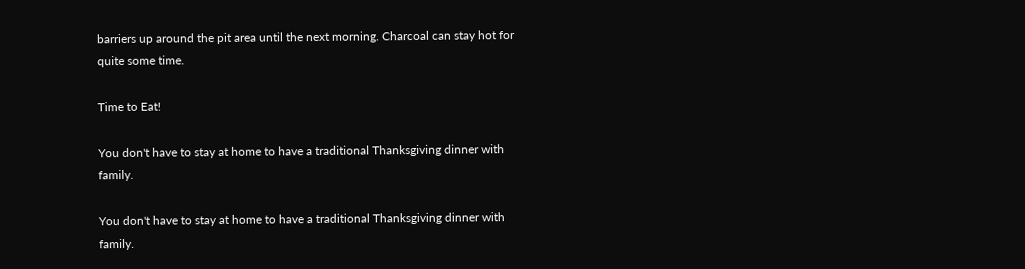barriers up around the pit area until the next morning. Charcoal can stay hot for quite some time.

Time to Eat!

You don't have to stay at home to have a traditional Thanksgiving dinner with family.

You don't have to stay at home to have a traditional Thanksgiving dinner with family.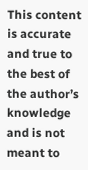This content is accurate and true to the best of the author’s knowledge and is not meant to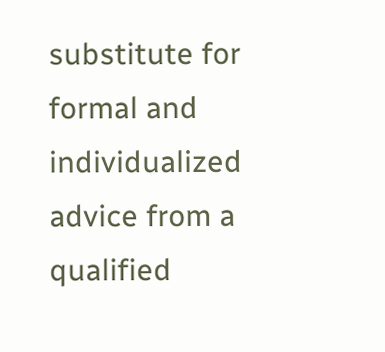substitute for formal and individualized advice from a qualified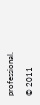professional.

© 2011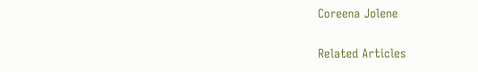Coreena Jolene

Related Articles